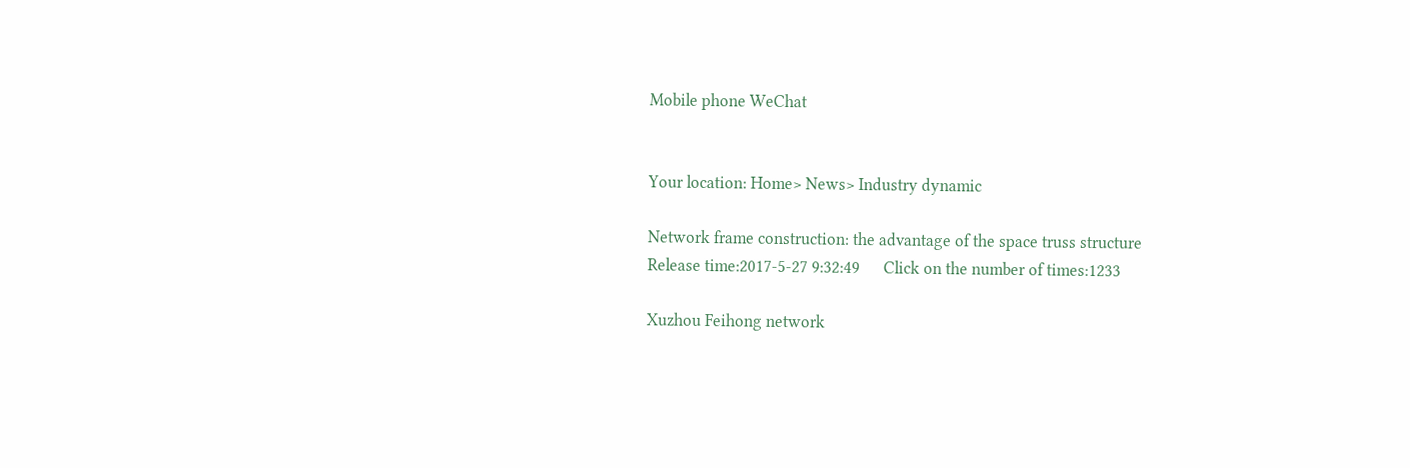Mobile phone WeChat


Your location: Home> News> Industry dynamic

Network frame construction: the advantage of the space truss structure
Release time:2017-5-27 9:32:49      Click on the number of times:1233

Xuzhou Feihong network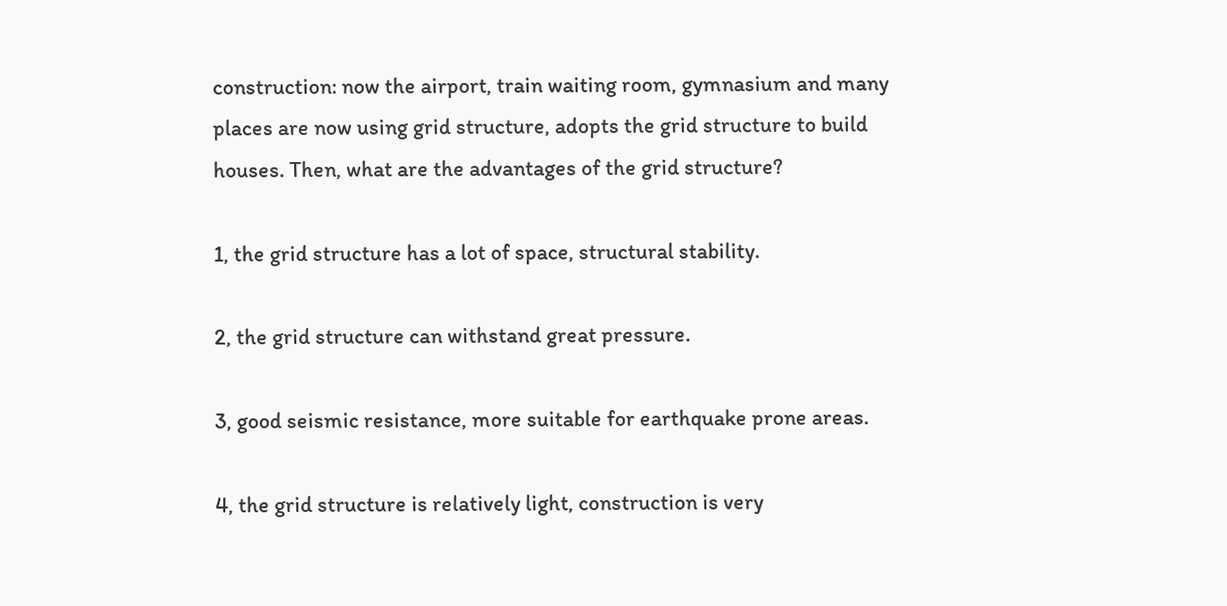construction: now the airport, train waiting room, gymnasium and many places are now using grid structure, adopts the grid structure to build houses. Then, what are the advantages of the grid structure?

1, the grid structure has a lot of space, structural stability.

2, the grid structure can withstand great pressure.

3, good seismic resistance, more suitable for earthquake prone areas.

4, the grid structure is relatively light, construction is very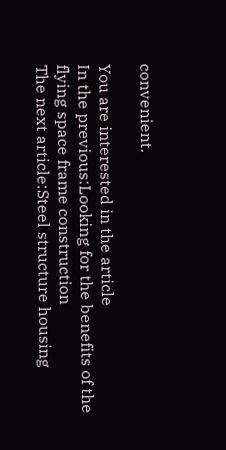convenient.

You are interested in the article
In the previous:Looking for the benefits of the flying space frame construction
The next article:Steel structure housing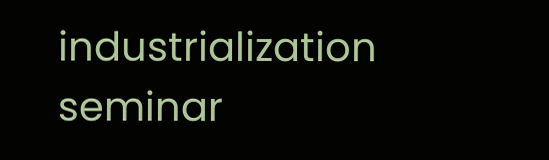industrialization seminar